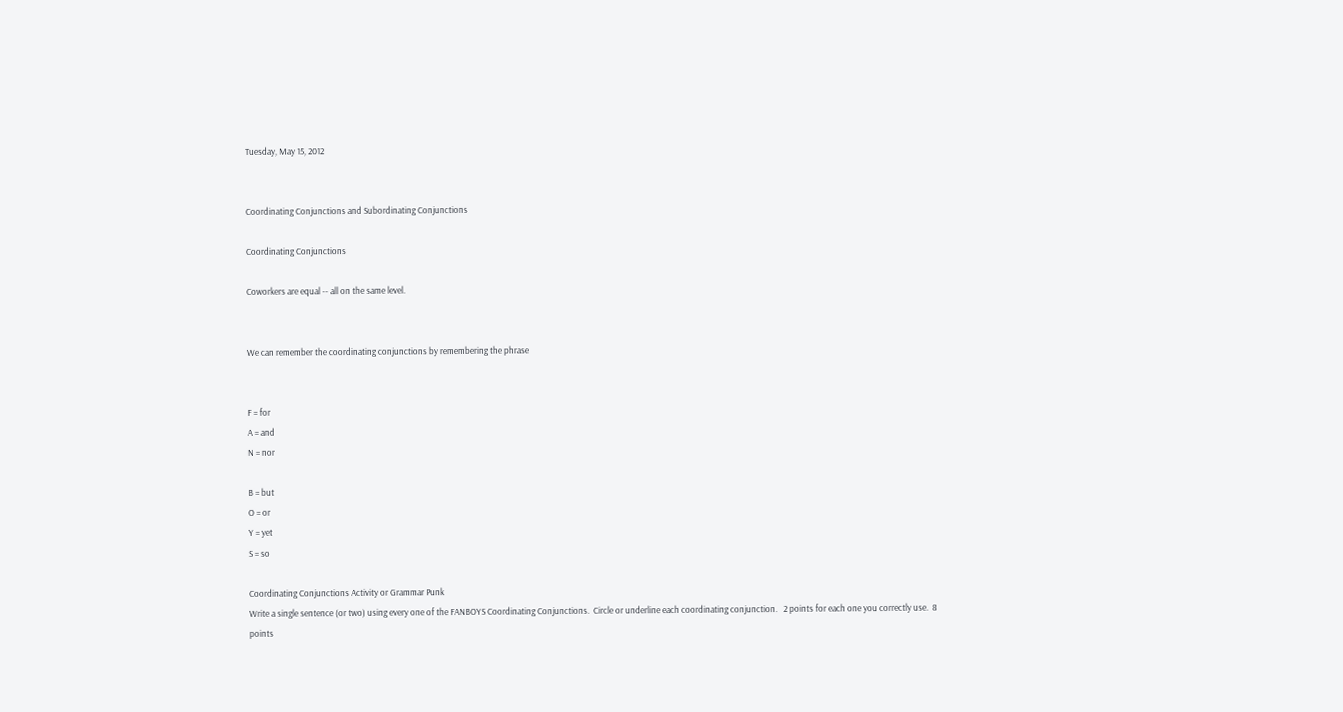Tuesday, May 15, 2012


Coordinating Conjunctions and Subordinating Conjunctions

Coordinating Conjunctions

Coworkers are equal -- all on the same level.


We can remember the coordinating conjunctions by remembering the phrase


F = for
A = and
N = nor

B = but
O = or
Y = yet
S = so

Coordinating Conjunctions Activity or Grammar Punk
Write a single sentence (or two) using every one of the FANBOYS Coordinating Conjunctions.  Circle or underline each coordinating conjunction.   2 points for each one you correctly use.  8 points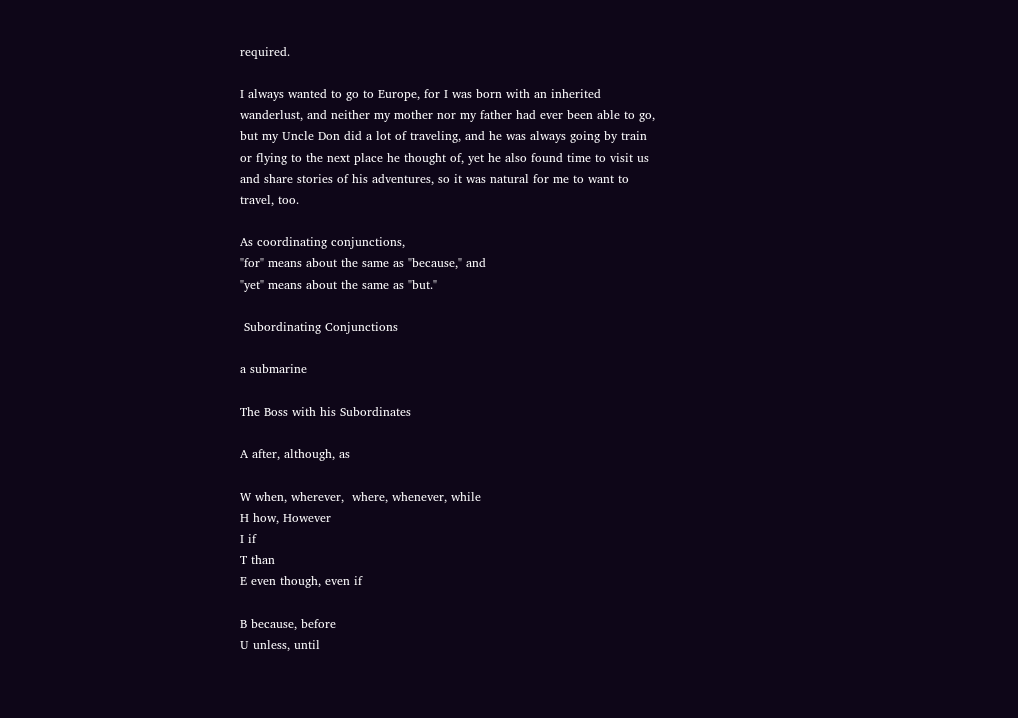required.

I always wanted to go to Europe, for I was born with an inherited wanderlust, and neither my mother nor my father had ever been able to go, but my Uncle Don did a lot of traveling, and he was always going by train or flying to the next place he thought of, yet he also found time to visit us and share stories of his adventures, so it was natural for me to want to travel, too.

As coordinating conjunctions,
"for" means about the same as "because," and
"yet" means about the same as "but."

 Subordinating Conjunctions

a submarine

The Boss with his Subordinates

A after, although, as

W when, wherever,  where, whenever, while
H how, However
I if
T than
E even though, even if

B because, before
U unless, until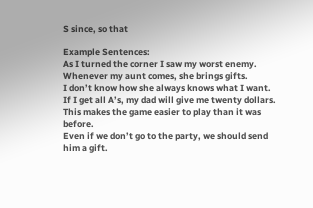S since, so that

Example Sentences:
As I turned the corner I saw my worst enemy.
Whenever my aunt comes, she brings gifts.
I don’t know how she always knows what I want.
If I get all A’s, my dad will give me twenty dollars.
This makes the game easier to play than it was before.
Even if we don’t go to the party, we should send him a gift.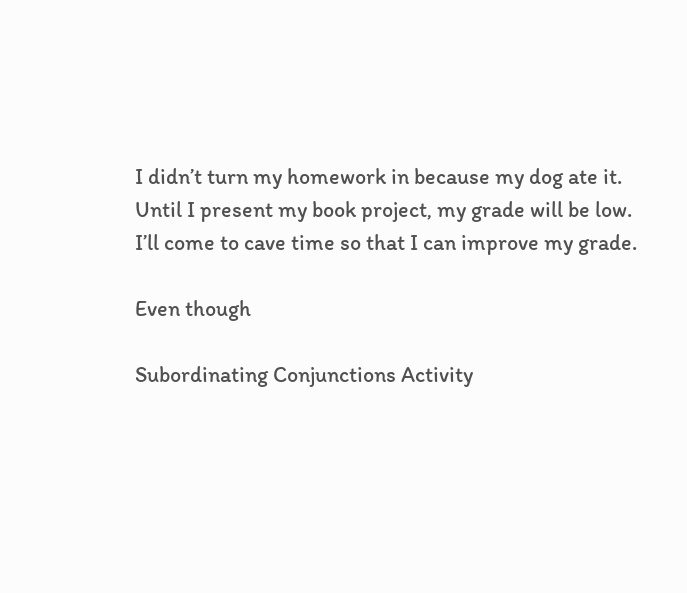I didn’t turn my homework in because my dog ate it.
Until I present my book project, my grade will be low.
I’ll come to cave time so that I can improve my grade.

Even though

Subordinating Conjunctions Activity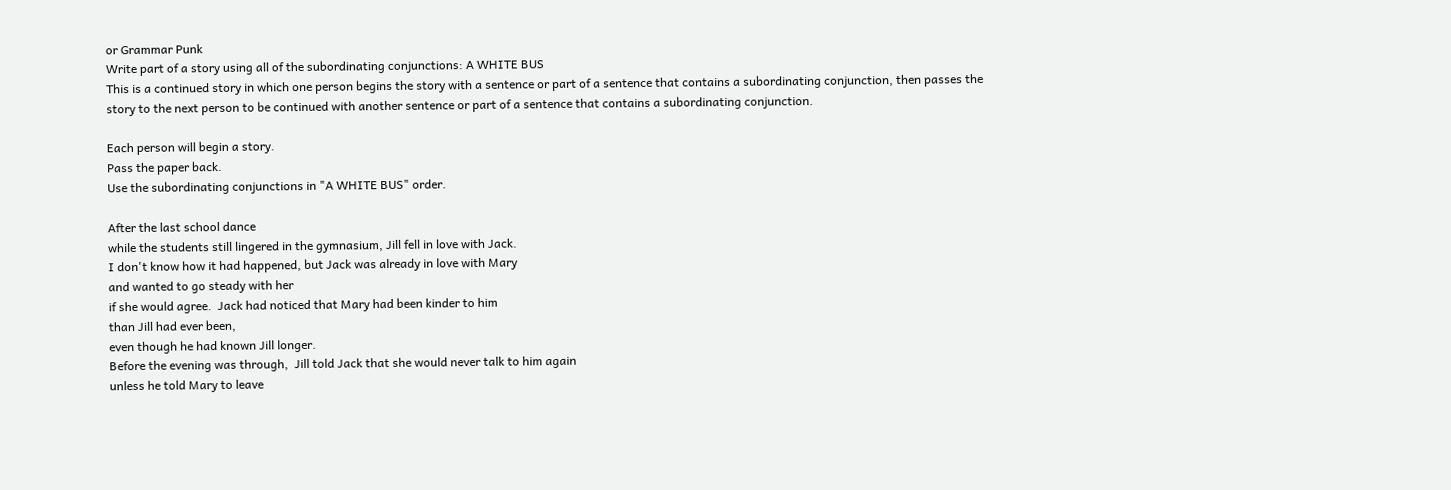or Grammar Punk
Write part of a story using all of the subordinating conjunctions: A WHITE BUS
This is a continued story in which one person begins the story with a sentence or part of a sentence that contains a subordinating conjunction, then passes the story to the next person to be continued with another sentence or part of a sentence that contains a subordinating conjunction.

Each person will begin a story.
Pass the paper back.
Use the subordinating conjunctions in "A WHITE BUS" order.

After the last school dance
while the students still lingered in the gymnasium, Jill fell in love with Jack.
I don't know how it had happened, but Jack was already in love with Mary
and wanted to go steady with her
if she would agree.  Jack had noticed that Mary had been kinder to him
than Jill had ever been,
even though he had known Jill longer.
Before the evening was through,  Jill told Jack that she would never talk to him again
unless he told Mary to leave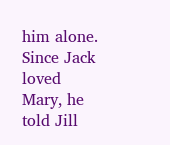him alone.
Since Jack loved Mary, he told Jill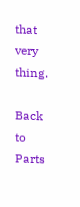that very thing.

Back to   Parts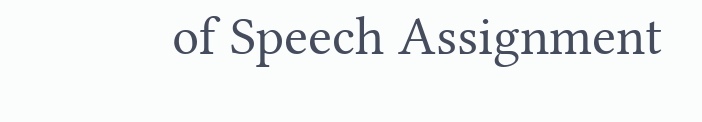of Speech Assignment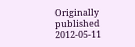Originally published 2012-05-11